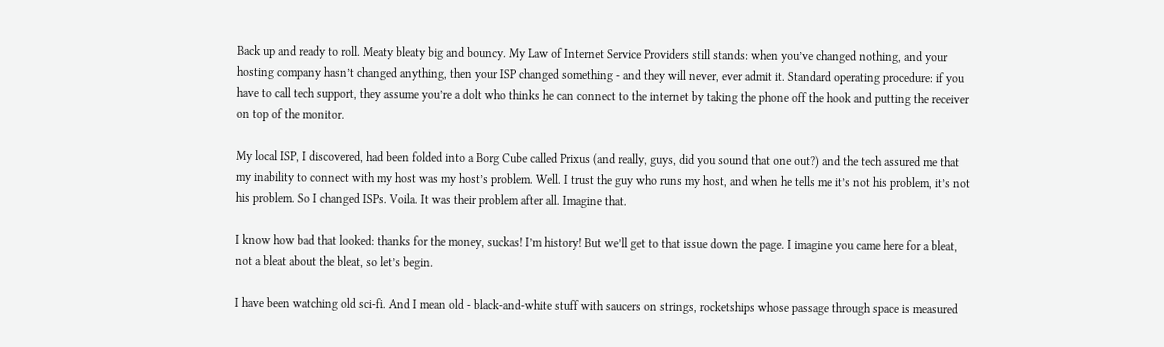Back up and ready to roll. Meaty bleaty big and bouncy. My Law of Internet Service Providers still stands: when you’ve changed nothing, and your hosting company hasn’t changed anything, then your ISP changed something - and they will never, ever admit it. Standard operating procedure: if you have to call tech support, they assume you’re a dolt who thinks he can connect to the internet by taking the phone off the hook and putting the receiver on top of the monitor.

My local ISP, I discovered, had been folded into a Borg Cube called Prixus (and really, guys, did you sound that one out?) and the tech assured me that my inability to connect with my host was my host’s problem. Well. I trust the guy who runs my host, and when he tells me it’s not his problem, it’s not his problem. So I changed ISPs. Voila. It was their problem after all. Imagine that.

I know how bad that looked: thanks for the money, suckas! I’m history! But we’ll get to that issue down the page. I imagine you came here for a bleat, not a bleat about the bleat, so let’s begin.

I have been watching old sci-fi. And I mean old - black-and-white stuff with saucers on strings, rocketships whose passage through space is measured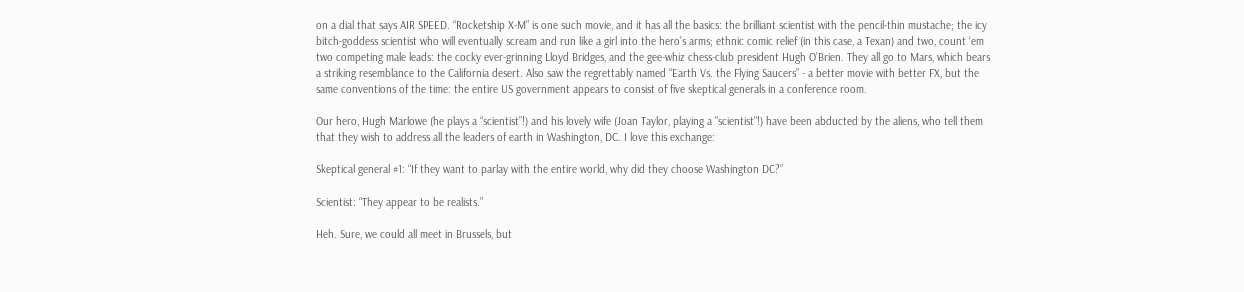on a dial that says AIR SPEED. “Rocketship X-M” is one such movie, and it has all the basics: the brilliant scientist with the pencil-thin mustache; the icy bitch-goddess scientist who will eventually scream and run like a girl into the hero’s arms; ethnic comic relief (in this case, a Texan) and two, count ‘em two competing male leads: the cocky ever-grinning Lloyd Bridges, and the gee-whiz chess-club president Hugh O’Brien. They all go to Mars, which bears a striking resemblance to the California desert. Also saw the regrettably named “Earth Vs. the Flying Saucers” - a better movie with better FX, but the same conventions of the time: the entire US government appears to consist of five skeptical generals in a conference room.

Our hero, Hugh Marlowe (he plays a “scientist”!) and his lovely wife (Joan Taylor, playing a "scientist"!) have been abducted by the aliens, who tell them that they wish to address all the leaders of earth in Washington, DC. I love this exchange:

Skeptical general #1: “If they want to parlay with the entire world, why did they choose Washington DC?”

Scientist: “They appear to be realists.”

Heh. Sure, we could all meet in Brussels, but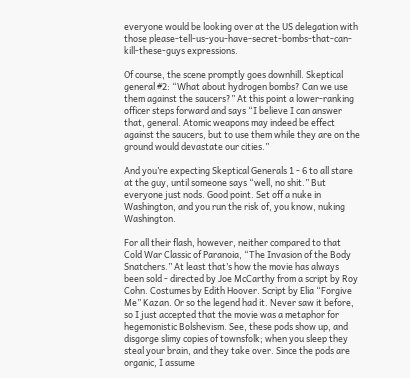everyone would be looking over at the US delegation with those please-tell-us-you-have-secret-bombs-that-can-kill-these-guys expressions.

Of course, the scene promptly goes downhill. Skeptical general #2: “What about hydrogen bombs? Can we use them against the saucers?” At this point a lower-ranking officer steps forward and says “I believe I can answer that, general. Atomic weapons may indeed be effect against the saucers, but to use them while they are on the ground would devastate our cities.”

And you’re expecting Skeptical Generals 1 - 6 to all stare at the guy, until someone says “well, no shit.” But everyone just nods. Good point. Set off a nuke in Washington, and you run the risk of, you know, nuking Washington.

For all their flash, however, neither compared to that Cold War Classic of Paranoia, “The Invasion of the Body Snatchers.” At least that’s how the movie has always been sold - directed by Joe McCarthy from a script by Roy Cohn. Costumes by Edith Hoover. Script by Elia “Forgive Me” Kazan. Or so the legend had it. Never saw it before, so I just accepted that the movie was a metaphor for hegemonistic Bolshevism. See, these pods show up, and disgorge slimy copies of townsfolk; when you sleep they steal your brain, and they take over. Since the pods are organic, I assume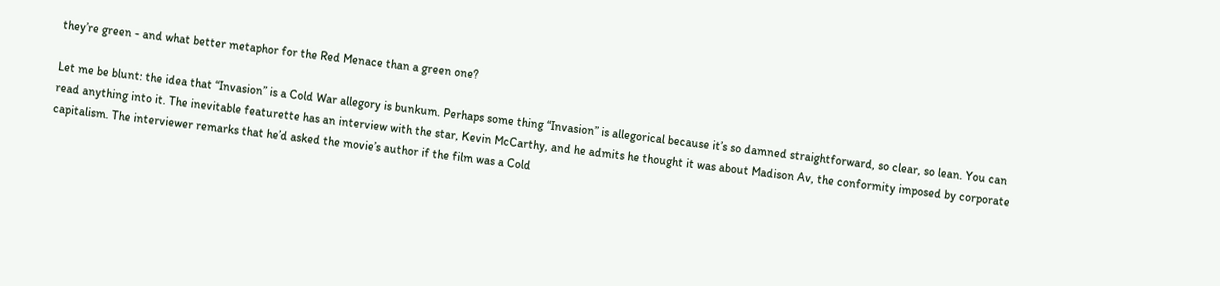they’re green - and what better metaphor for the Red Menace than a green one?

Let me be blunt: the idea that “Invasion” is a Cold War allegory is bunkum. Perhaps some thing “Invasion” is allegorical because it’s so damned straightforward, so clear, so lean. You can read anything into it. The inevitable featurette has an interview with the star, Kevin McCarthy, and he admits he thought it was about Madison Av, the conformity imposed by corporate capitalism. The interviewer remarks that he’d asked the movie’s author if the film was a Cold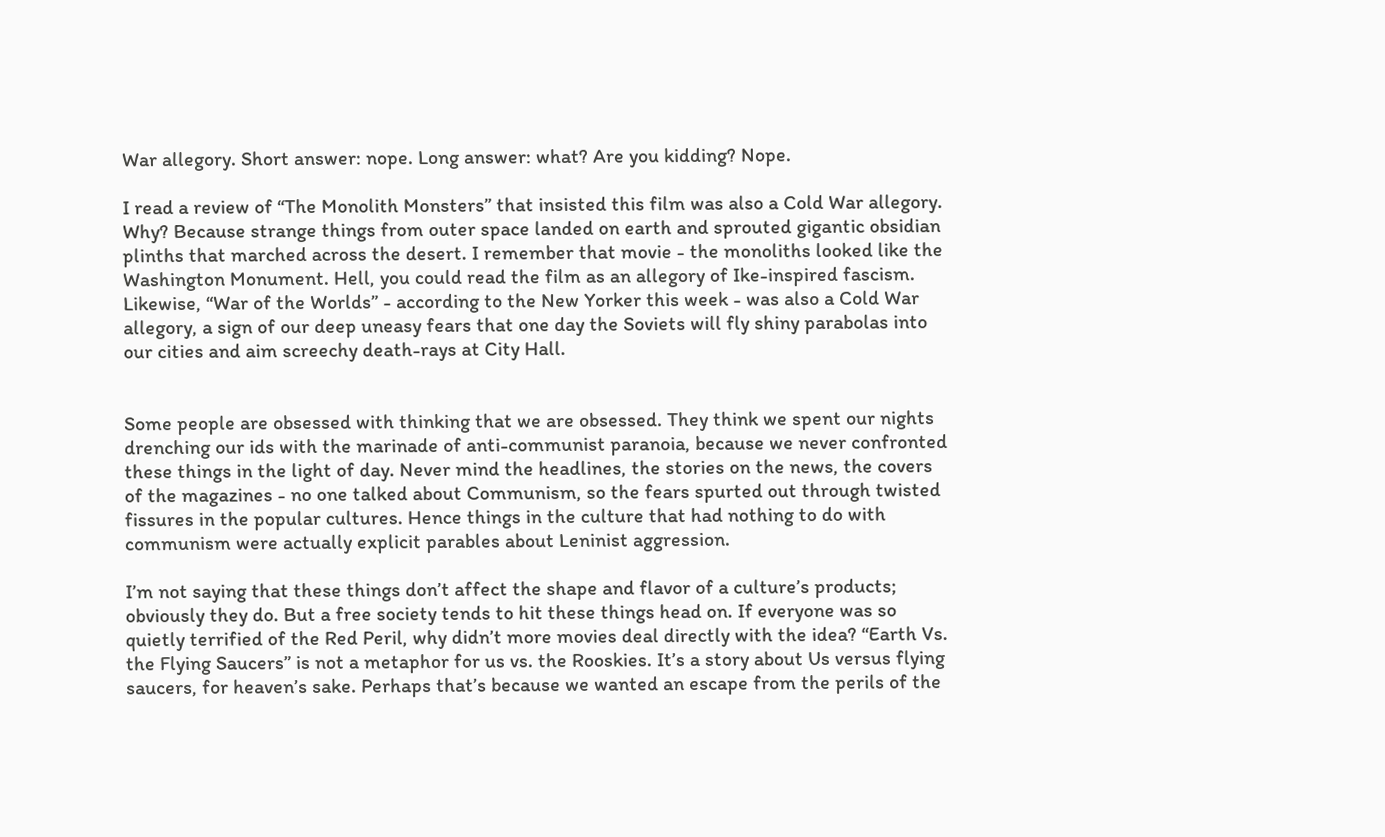War allegory. Short answer: nope. Long answer: what? Are you kidding? Nope.

I read a review of “The Monolith Monsters” that insisted this film was also a Cold War allegory. Why? Because strange things from outer space landed on earth and sprouted gigantic obsidian plinths that marched across the desert. I remember that movie - the monoliths looked like the Washington Monument. Hell, you could read the film as an allegory of Ike-inspired fascism. Likewise, “War of the Worlds” - according to the New Yorker this week - was also a Cold War allegory, a sign of our deep uneasy fears that one day the Soviets will fly shiny parabolas into our cities and aim screechy death-rays at City Hall.


Some people are obsessed with thinking that we are obsessed. They think we spent our nights drenching our ids with the marinade of anti-communist paranoia, because we never confronted these things in the light of day. Never mind the headlines, the stories on the news, the covers of the magazines - no one talked about Communism, so the fears spurted out through twisted fissures in the popular cultures. Hence things in the culture that had nothing to do with communism were actually explicit parables about Leninist aggression.

I’m not saying that these things don’t affect the shape and flavor of a culture’s products; obviously they do. But a free society tends to hit these things head on. If everyone was so quietly terrified of the Red Peril, why didn’t more movies deal directly with the idea? “Earth Vs. the Flying Saucers” is not a metaphor for us vs. the Rooskies. It’s a story about Us versus flying saucers, for heaven’s sake. Perhaps that’s because we wanted an escape from the perils of the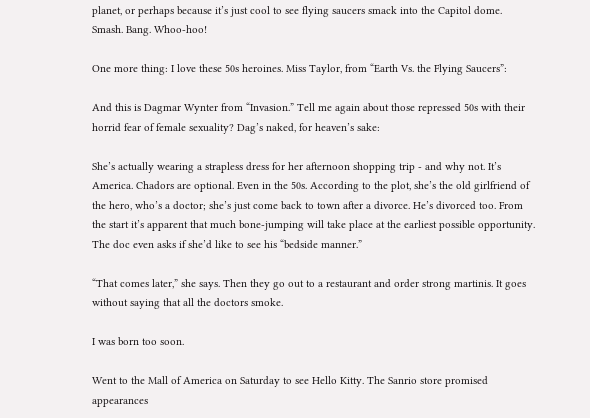planet, or perhaps because it’s just cool to see flying saucers smack into the Capitol dome. Smash. Bang. Whoo-hoo!

One more thing: I love these 50s heroines. Miss Taylor, from “Earth Vs. the Flying Saucers”:

And this is Dagmar Wynter from “Invasion.” Tell me again about those repressed 50s with their horrid fear of female sexuality? Dag’s naked, for heaven’s sake:

She’s actually wearing a strapless dress for her afternoon shopping trip - and why not. It’s America. Chadors are optional. Even in the 50s. According to the plot, she’s the old girlfriend of the hero, who’s a doctor; she’s just come back to town after a divorce. He’s divorced too. From the start it’s apparent that much bone-jumping will take place at the earliest possible opportunity. The doc even asks if she’d like to see his “bedside manner.”

“That comes later,” she says. Then they go out to a restaurant and order strong martinis. It goes without saying that all the doctors smoke.

I was born too soon.

Went to the Mall of America on Saturday to see Hello Kitty. The Sanrio store promised appearances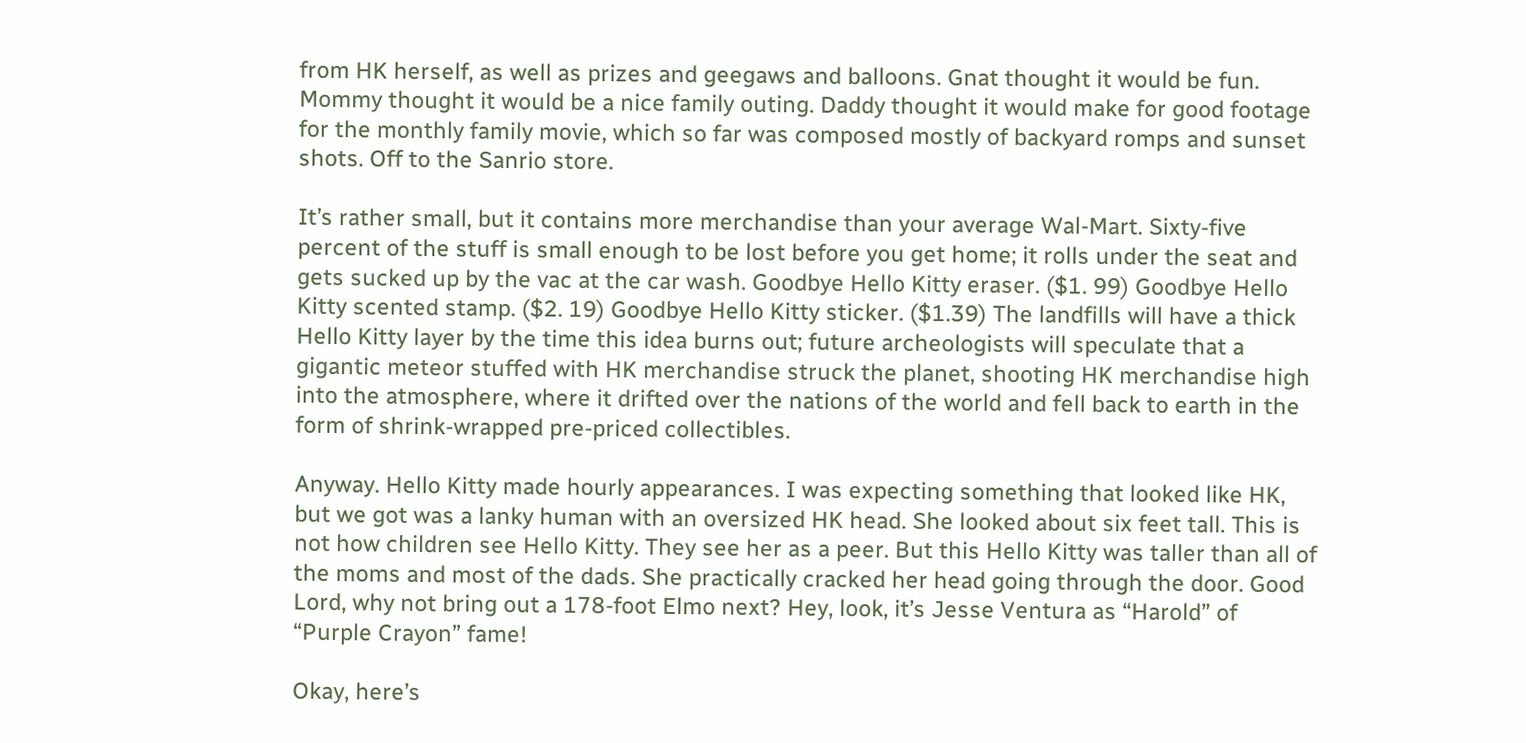from HK herself, as well as prizes and geegaws and balloons. Gnat thought it would be fun. Mommy thought it would be a nice family outing. Daddy thought it would make for good footage for the monthly family movie, which so far was composed mostly of backyard romps and sunset shots. Off to the Sanrio store.

It’s rather small, but it contains more merchandise than your average Wal-Mart. Sixty-five percent of the stuff is small enough to be lost before you get home; it rolls under the seat and gets sucked up by the vac at the car wash. Goodbye Hello Kitty eraser. ($1. 99) Goodbye Hello Kitty scented stamp. ($2. 19) Goodbye Hello Kitty sticker. ($1.39) The landfills will have a thick Hello Kitty layer by the time this idea burns out; future archeologists will speculate that a gigantic meteor stuffed with HK merchandise struck the planet, shooting HK merchandise high into the atmosphere, where it drifted over the nations of the world and fell back to earth in the form of shrink-wrapped pre-priced collectibles.

Anyway. Hello Kitty made hourly appearances. I was expecting something that looked like HK, but we got was a lanky human with an oversized HK head. She looked about six feet tall. This is not how children see Hello Kitty. They see her as a peer. But this Hello Kitty was taller than all of the moms and most of the dads. She practically cracked her head going through the door. Good Lord, why not bring out a 178-foot Elmo next? Hey, look, it’s Jesse Ventura as “Harold” of “Purple Crayon” fame!

Okay, here’s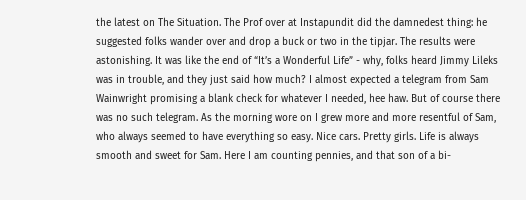the latest on The Situation. The Prof over at Instapundit did the damnedest thing: he suggested folks wander over and drop a buck or two in the tipjar. The results were astonishing. It was like the end of “It’s a Wonderful Life” - why, folks heard Jimmy Lileks was in trouble, and they just said how much? I almost expected a telegram from Sam Wainwright promising a blank check for whatever I needed, hee haw. But of course there was no such telegram. As the morning wore on I grew more and more resentful of Sam, who always seemed to have everything so easy. Nice cars. Pretty girls. Life is always smooth and sweet for Sam. Here I am counting pennies, and that son of a bi-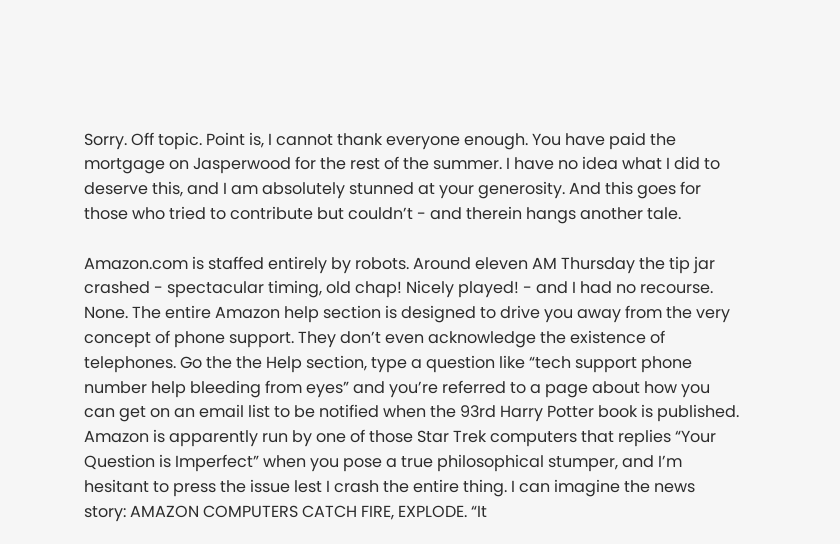Sorry. Off topic. Point is, I cannot thank everyone enough. You have paid the mortgage on Jasperwood for the rest of the summer. I have no idea what I did to deserve this, and I am absolutely stunned at your generosity. And this goes for those who tried to contribute but couldn’t - and therein hangs another tale.

Amazon.com is staffed entirely by robots. Around eleven AM Thursday the tip jar crashed - spectacular timing, old chap! Nicely played! - and I had no recourse. None. The entire Amazon help section is designed to drive you away from the very concept of phone support. They don’t even acknowledge the existence of telephones. Go the the Help section, type a question like “tech support phone number help bleeding from eyes” and you’re referred to a page about how you can get on an email list to be notified when the 93rd Harry Potter book is published. Amazon is apparently run by one of those Star Trek computers that replies “Your Question is Imperfect” when you pose a true philosophical stumper, and I’m hesitant to press the issue lest I crash the entire thing. I can imagine the news story: AMAZON COMPUTERS CATCH FIRE, EXPLODE. “It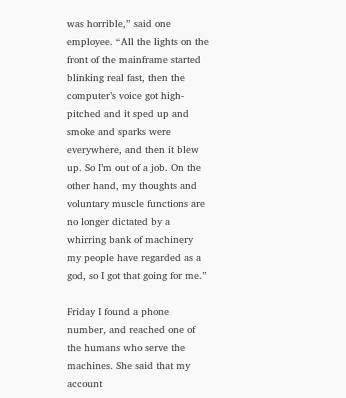was horrible,” said one employee. “All the lights on the front of the mainframe started blinking real fast, then the computer’s voice got high-pitched and it sped up and smoke and sparks were everywhere, and then it blew up. So I’m out of a job. On the other hand, my thoughts and voluntary muscle functions are no longer dictated by a whirring bank of machinery my people have regarded as a god, so I got that going for me.”

Friday I found a phone number, and reached one of the humans who serve the machines. She said that my account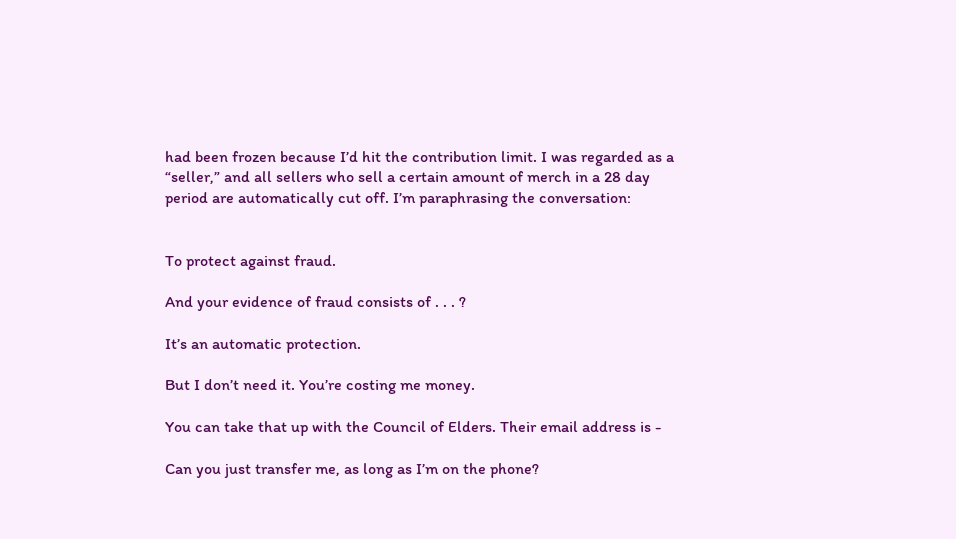had been frozen because I’d hit the contribution limit. I was regarded as a “seller,” and all sellers who sell a certain amount of merch in a 28 day period are automatically cut off. I’m paraphrasing the conversation:


To protect against fraud.

And your evidence of fraud consists of . . . ?

It’s an automatic protection.

But I don’t need it. You’re costing me money.

You can take that up with the Council of Elders. Their email address is -

Can you just transfer me, as long as I’m on the phone?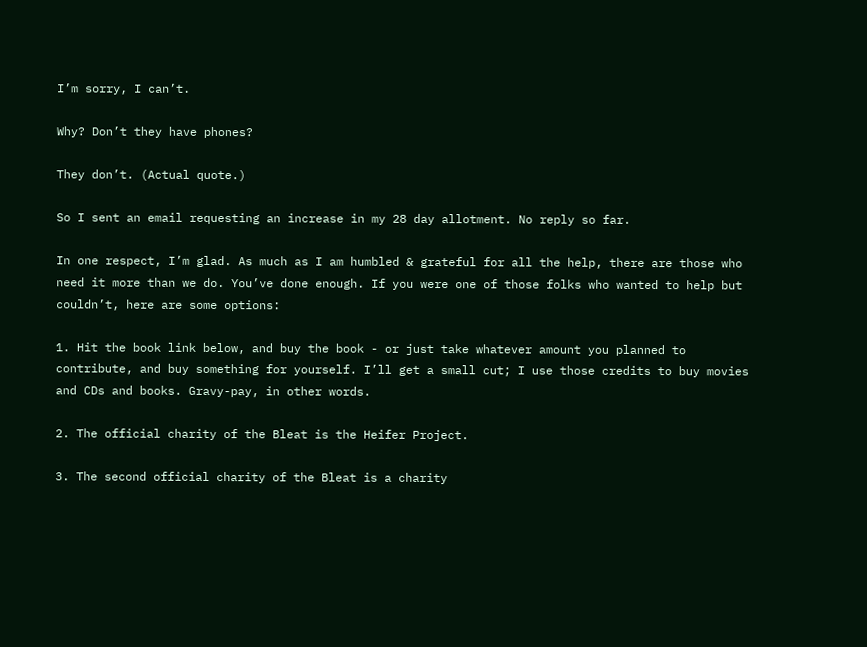I’m sorry, I can’t.

Why? Don’t they have phones?

They don’t. (Actual quote.)

So I sent an email requesting an increase in my 28 day allotment. No reply so far.

In one respect, I’m glad. As much as I am humbled & grateful for all the help, there are those who need it more than we do. You’ve done enough. If you were one of those folks who wanted to help but couldn’t, here are some options:

1. Hit the book link below, and buy the book - or just take whatever amount you planned to contribute, and buy something for yourself. I’ll get a small cut; I use those credits to buy movies and CDs and books. Gravy-pay, in other words.

2. The official charity of the Bleat is the Heifer Project.

3. The second official charity of the Bleat is a charity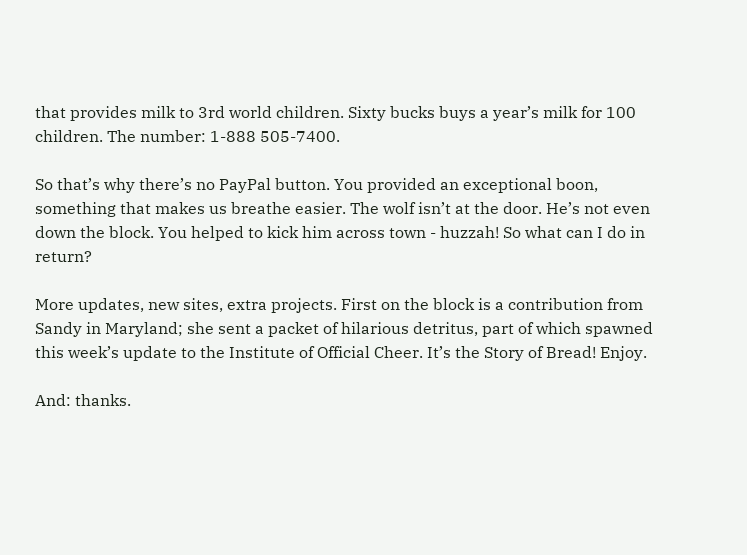that provides milk to 3rd world children. Sixty bucks buys a year’s milk for 100 children. The number: 1-888 505-7400.

So that’s why there’s no PayPal button. You provided an exceptional boon, something that makes us breathe easier. The wolf isn’t at the door. He’s not even down the block. You helped to kick him across town - huzzah! So what can I do in return?

More updates, new sites, extra projects. First on the block is a contribution from Sandy in Maryland; she sent a packet of hilarious detritus, part of which spawned this week’s update to the Institute of Official Cheer. It’s the Story of Bread! Enjoy.

And: thanks.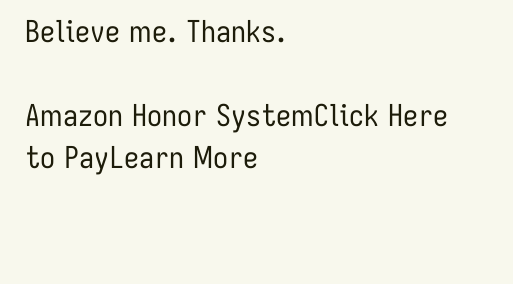Believe me. Thanks.

Amazon Honor SystemClick Here to PayLearn More